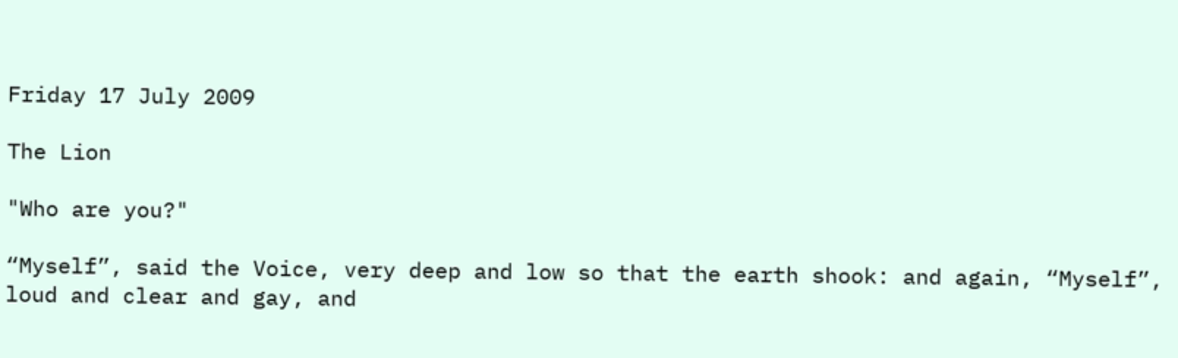Friday 17 July 2009

The Lion

"Who are you?"

“Myself”, said the Voice, very deep and low so that the earth shook: and again, “Myself”, loud and clear and gay, and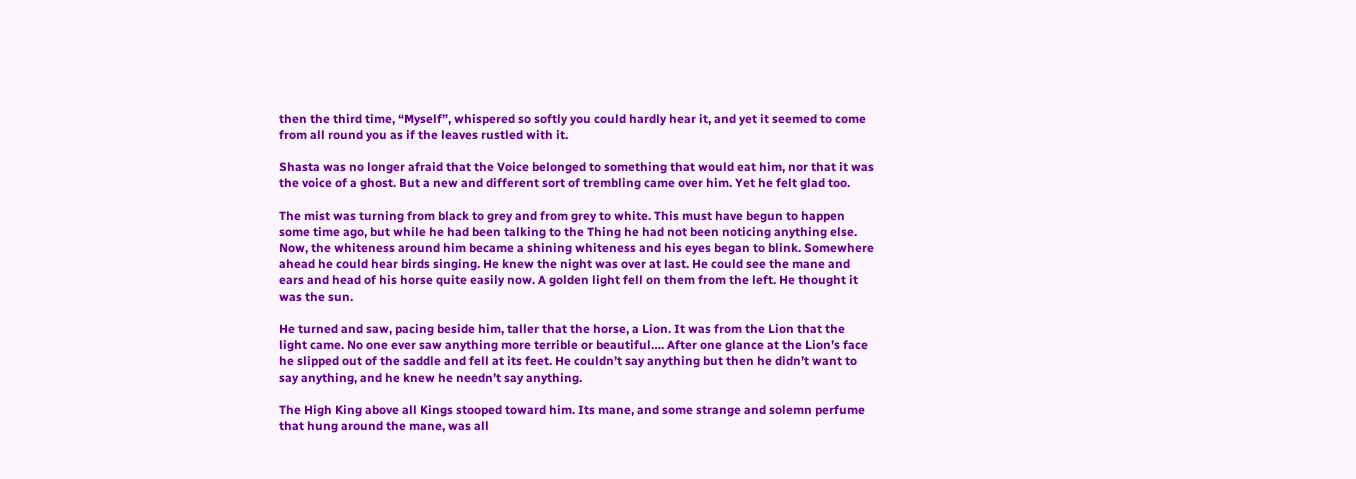then the third time, “Myself”, whispered so softly you could hardly hear it, and yet it seemed to come from all round you as if the leaves rustled with it.

Shasta was no longer afraid that the Voice belonged to something that would eat him, nor that it was the voice of a ghost. But a new and different sort of trembling came over him. Yet he felt glad too.

The mist was turning from black to grey and from grey to white. This must have begun to happen some time ago, but while he had been talking to the Thing he had not been noticing anything else. Now, the whiteness around him became a shining whiteness and his eyes began to blink. Somewhere ahead he could hear birds singing. He knew the night was over at last. He could see the mane and ears and head of his horse quite easily now. A golden light fell on them from the left. He thought it was the sun.

He turned and saw, pacing beside him, taller that the horse, a Lion. It was from the Lion that the light came. No one ever saw anything more terrible or beautiful…. After one glance at the Lion’s face he slipped out of the saddle and fell at its feet. He couldn’t say anything but then he didn’t want to say anything, and he knew he needn’t say anything.

The High King above all Kings stooped toward him. Its mane, and some strange and solemn perfume that hung around the mane, was all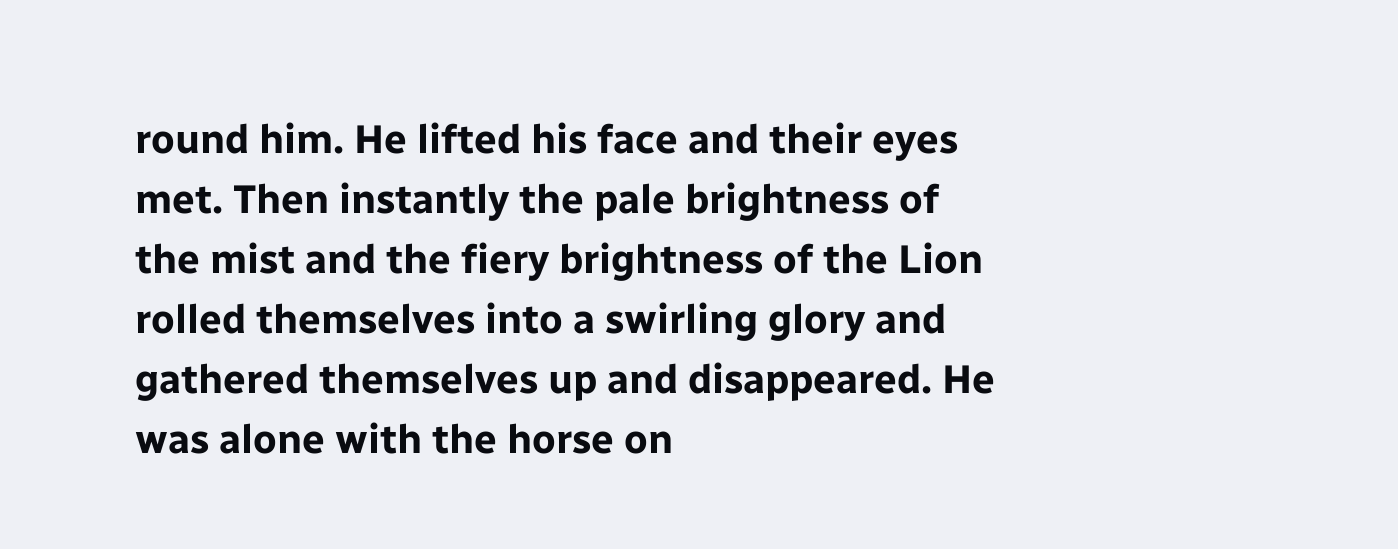round him. He lifted his face and their eyes met. Then instantly the pale brightness of the mist and the fiery brightness of the Lion rolled themselves into a swirling glory and gathered themselves up and disappeared. He was alone with the horse on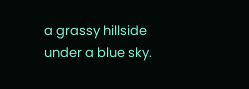a grassy hillside under a blue sky.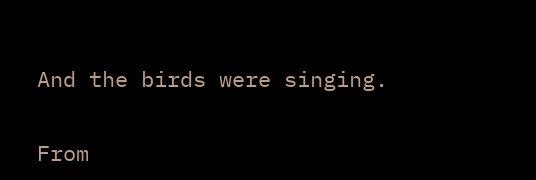And the birds were singing.

From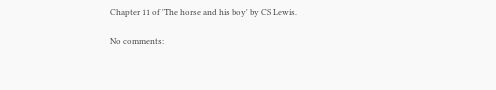Chapter 11 of 'The horse and his boy' by CS Lewis.

No comments: